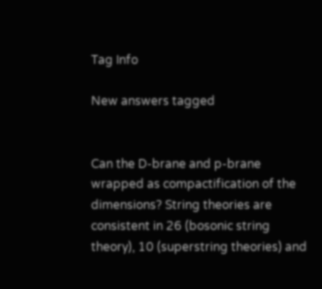Tag Info

New answers tagged


Can the D-brane and p-brane wrapped as compactification of the dimensions? String theories are consistent in 26 (bosonic string theory), 10 (superstring theories) and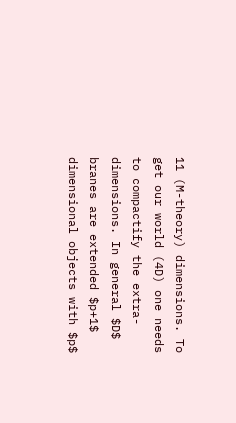11 (M-theory) dimensions. To get our world (4D) one needs to compactify the extra-dimensions. In general $D$ branes are extended $p+1$ dimensional objects with $p$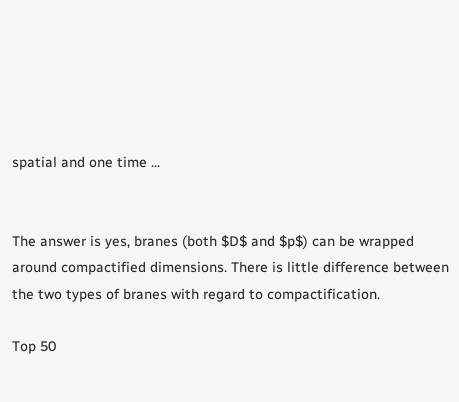spatial and one time ...


The answer is yes, branes (both $D$ and $p$) can be wrapped around compactified dimensions. There is little difference between the two types of branes with regard to compactification.

Top 50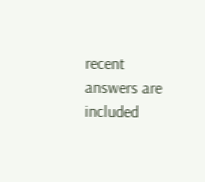recent answers are included